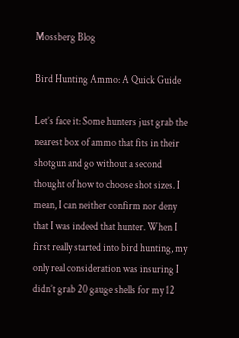Mossberg Blog

Bird Hunting Ammo: A Quick Guide

Let’s face it: Some hunters just grab the nearest box of ammo that fits in their shotgun and go without a second thought of how to choose shot sizes. I mean, I can neither confirm nor deny that I was indeed that hunter. When I first really started into bird hunting, my only real consideration was insuring I didn’t grab 20 gauge shells for my 12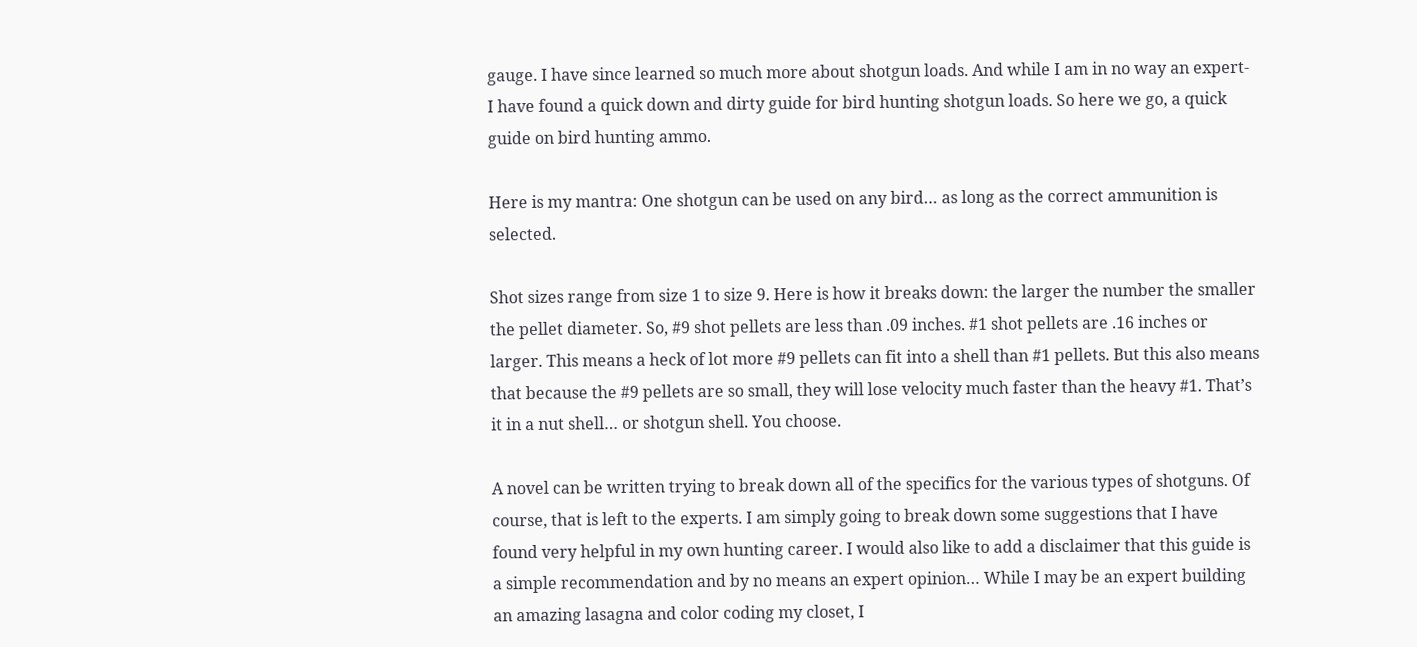gauge. I have since learned so much more about shotgun loads. And while I am in no way an expert- I have found a quick down and dirty guide for bird hunting shotgun loads. So here we go, a quick guide on bird hunting ammo.

Here is my mantra: One shotgun can be used on any bird… as long as the correct ammunition is selected.

Shot sizes range from size 1 to size 9. Here is how it breaks down: the larger the number the smaller the pellet diameter. So, #9 shot pellets are less than .09 inches. #1 shot pellets are .16 inches or larger. This means a heck of lot more #9 pellets can fit into a shell than #1 pellets. But this also means that because the #9 pellets are so small, they will lose velocity much faster than the heavy #1. That’s it in a nut shell… or shotgun shell. You choose.

A novel can be written trying to break down all of the specifics for the various types of shotguns. Of course, that is left to the experts. I am simply going to break down some suggestions that I have found very helpful in my own hunting career. I would also like to add a disclaimer that this guide is a simple recommendation and by no means an expert opinion… While I may be an expert building an amazing lasagna and color coding my closet, I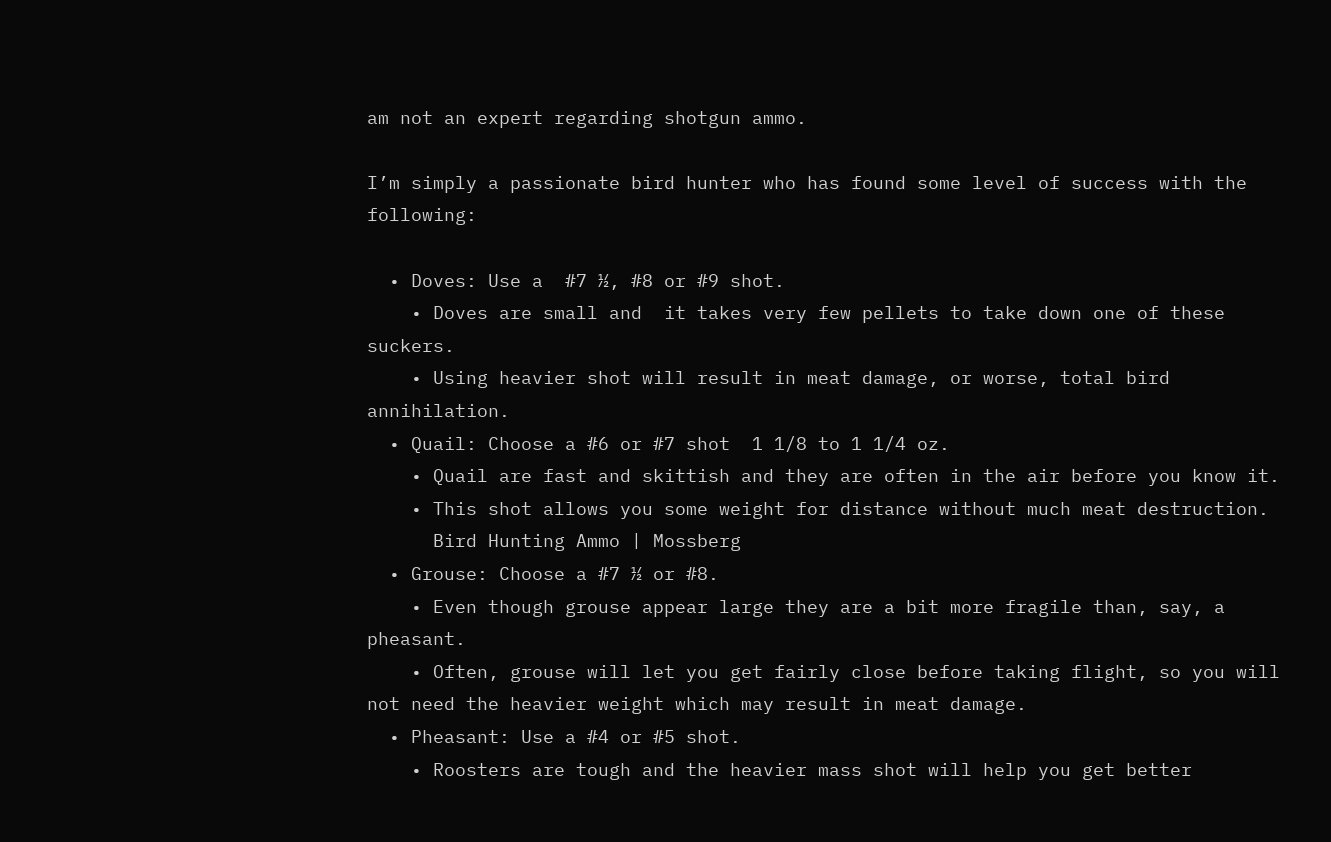am not an expert regarding shotgun ammo.

I’m simply a passionate bird hunter who has found some level of success with the following:

  • Doves: Use a  #7 ½, #8 or #9 shot.
    • Doves are small and  it takes very few pellets to take down one of these suckers.
    • Using heavier shot will result in meat damage, or worse, total bird annihilation.
  • Quail: Choose a #6 or #7 shot  1 1/8 to 1 1/4 oz.
    • Quail are fast and skittish and they are often in the air before you know it.
    • This shot allows you some weight for distance without much meat destruction.
      Bird Hunting Ammo | Mossberg
  • Grouse: Choose a #7 ½ or #8.
    • Even though grouse appear large they are a bit more fragile than, say, a pheasant.
    • Often, grouse will let you get fairly close before taking flight, so you will not need the heavier weight which may result in meat damage.
  • Pheasant: Use a #4 or #5 shot.
    • Roosters are tough and the heavier mass shot will help you get better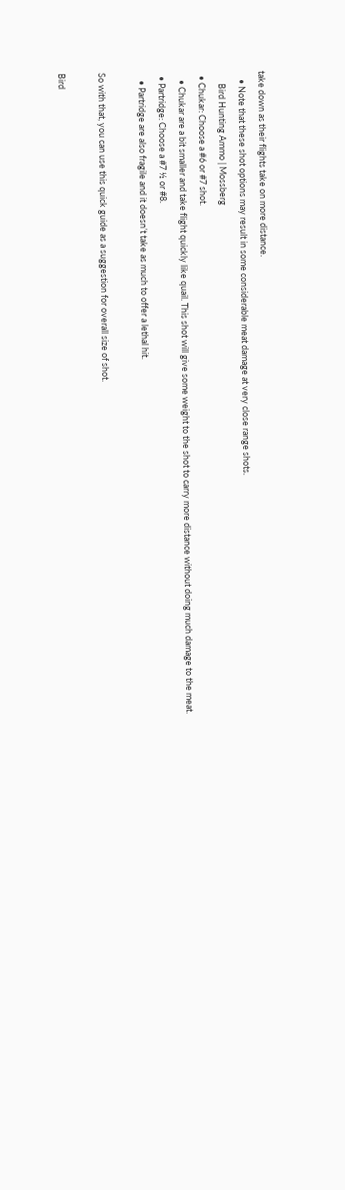take down as their flights take on more distance.
    • Note that these shot options may result in some considerable meat damage at very close range shots.
      Bird Hunting Ammo | Mossberg
  • Chukar: Choose a #6 or #7 shot.
    • Chukar are a bit smaller and take flight quickly like quail. This shot will give some weight to the shot to carry more distance without doing much damage to the meat.
  • Partridge: Choose a #7 ½ or #8.
    • Partridge are also fragile and it doesn’t take as much to offer a lethal hit.

So with that, you can use this quick guide as a suggestion for overall size of shot.

Bird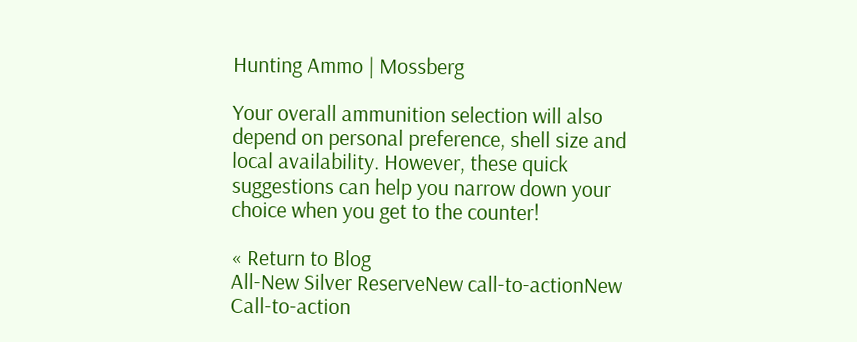Hunting Ammo | Mossberg

Your overall ammunition selection will also depend on personal preference, shell size and local availability. However, these quick suggestions can help you narrow down your choice when you get to the counter!

« Return to Blog
All-New Silver ReserveNew call-to-actionNew Call-to-action